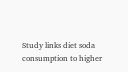Study links diet soda consumption to higher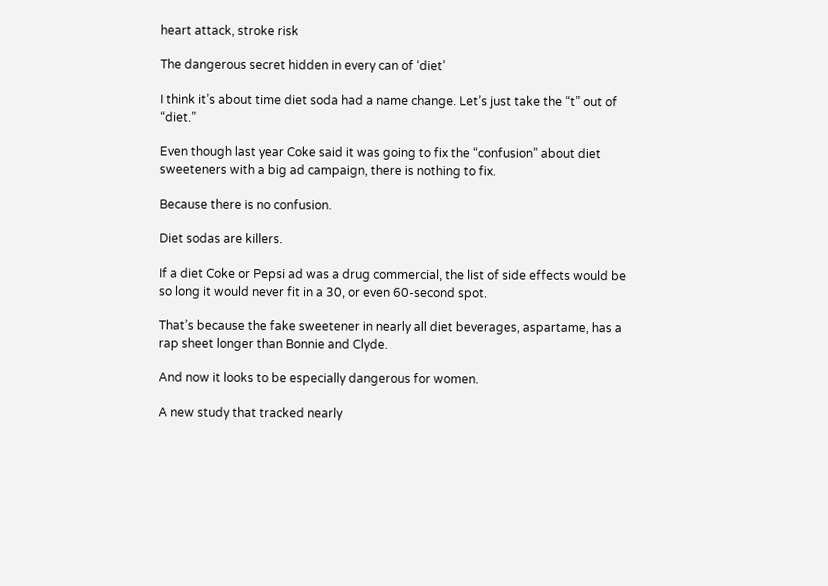heart attack, stroke risk

The dangerous secret hidden in every can of ‘diet’

I think it’s about time diet soda had a name change. Let’s just take the “t” out of “diet.”

Even though last year Coke said it was going to fix the “confusion” about diet sweeteners with a big ad campaign, there is nothing to fix.

Because there is no confusion.

Diet sodas are killers.

If a diet Coke or Pepsi ad was a drug commercial, the list of side effects would be so long it would never fit in a 30, or even 60-second spot.

That’s because the fake sweetener in nearly all diet beverages, aspartame, has a rap sheet longer than Bonnie and Clyde.

And now it looks to be especially dangerous for women.

A new study that tracked nearly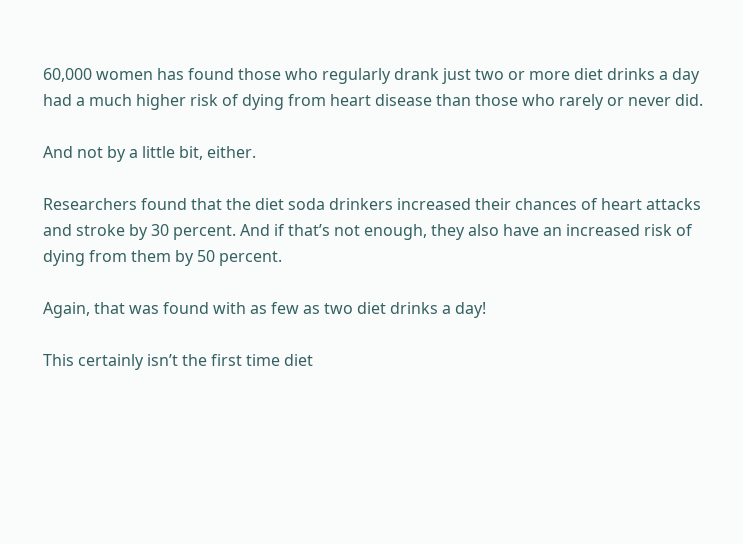60,000 women has found those who regularly drank just two or more diet drinks a day had a much higher risk of dying from heart disease than those who rarely or never did.

And not by a little bit, either.

Researchers found that the diet soda drinkers increased their chances of heart attacks and stroke by 30 percent. And if that’s not enough, they also have an increased risk of dying from them by 50 percent.

Again, that was found with as few as two diet drinks a day!

This certainly isn’t the first time diet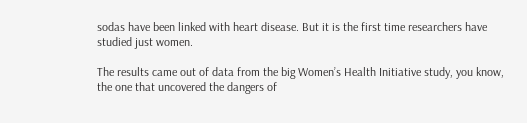sodas have been linked with heart disease. But it is the first time researchers have studied just women.

The results came out of data from the big Women’s Health Initiative study, you know, the one that uncovered the dangers of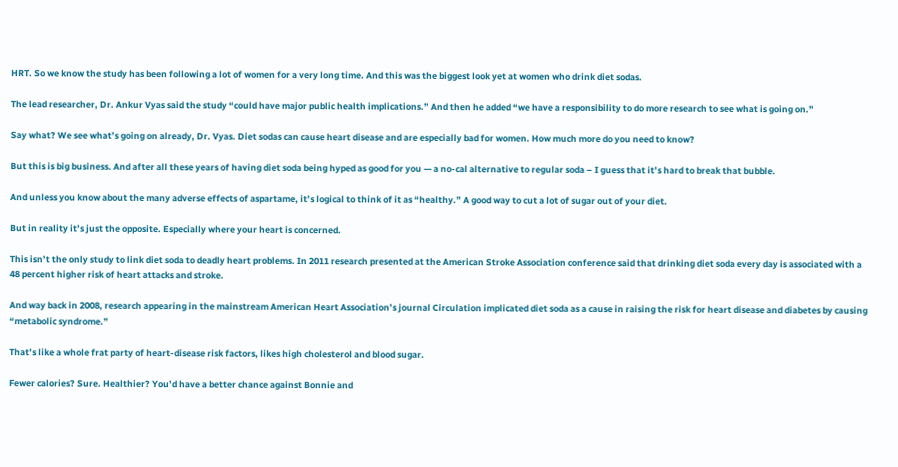HRT. So we know the study has been following a lot of women for a very long time. And this was the biggest look yet at women who drink diet sodas.

The lead researcher, Dr. Ankur Vyas said the study “could have major public health implications.” And then he added “we have a responsibility to do more research to see what is going on.”

Say what? We see what’s going on already, Dr. Vyas. Diet sodas can cause heart disease and are especially bad for women. How much more do you need to know?

But this is big business. And after all these years of having diet soda being hyped as good for you — a no-cal alternative to regular soda – I guess that it’s hard to break that bubble.

And unless you know about the many adverse effects of aspartame, it’s logical to think of it as “healthy.” A good way to cut a lot of sugar out of your diet.

But in reality it’s just the opposite. Especially where your heart is concerned.

This isn’t the only study to link diet soda to deadly heart problems. In 2011 research presented at the American Stroke Association conference said that drinking diet soda every day is associated with a 48 percent higher risk of heart attacks and stroke.

And way back in 2008, research appearing in the mainstream American Heart Association’s journal Circulation implicated diet soda as a cause in raising the risk for heart disease and diabetes by causing “metabolic syndrome.”

That’s like a whole frat party of heart-disease risk factors, likes high cholesterol and blood sugar.

Fewer calories? Sure. Healthier? You’d have a better chance against Bonnie and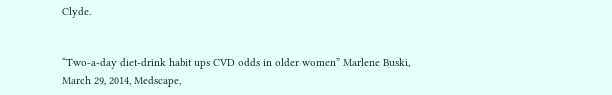Clyde.


“Two-a-day diet-drink habit ups CVD odds in older women” Marlene Buski, March 29, 2014, Medscape,